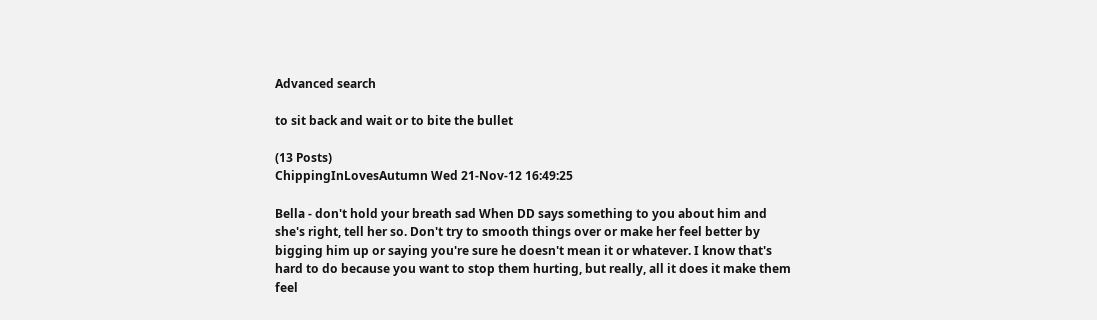Advanced search

to sit back and wait or to bite the bullet

(13 Posts)
ChippingInLovesAutumn Wed 21-Nov-12 16:49:25

Bella - don't hold your breath sad When DD says something to you about him and she's right, tell her so. Don't try to smooth things over or make her feel better by bigging him up or saying you're sure he doesn't mean it or whatever. I know that's hard to do because you want to stop them hurting, but really, all it does it make them feel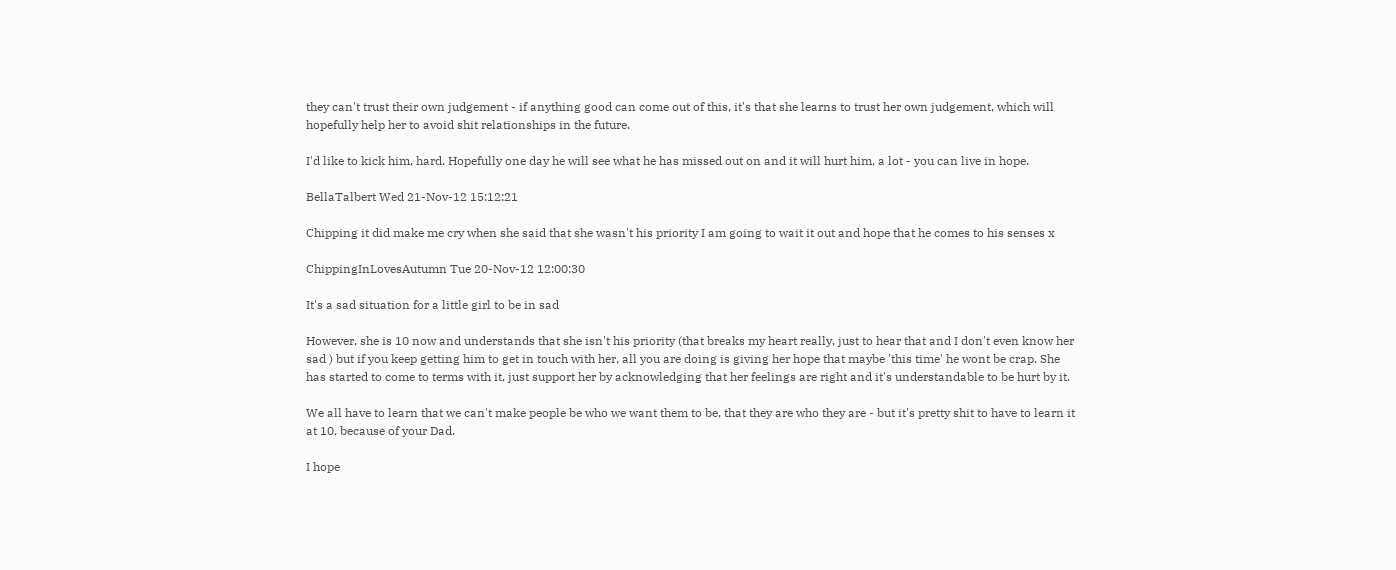they can't trust their own judgement - if anything good can come out of this, it's that she learns to trust her own judgement, which will hopefully help her to avoid shit relationships in the future.

I'd like to kick him, hard. Hopefully one day he will see what he has missed out on and it will hurt him, a lot - you can live in hope.

BellaTalbert Wed 21-Nov-12 15:12:21

Chipping it did make me cry when she said that she wasn't his priority I am going to wait it out and hope that he comes to his senses x

ChippingInLovesAutumn Tue 20-Nov-12 12:00:30

It's a sad situation for a little girl to be in sad

However, she is 10 now and understands that she isn't his priority (that breaks my heart really, just to hear that and I don't even know her sad ) but if you keep getting him to get in touch with her, all you are doing is giving her hope that maybe 'this time' he wont be crap. She has started to come to terms with it, just support her by acknowledging that her feelings are right and it's understandable to be hurt by it.

We all have to learn that we can't make people be who we want them to be, that they are who they are - but it's pretty shit to have to learn it at 10, because of your Dad.

I hope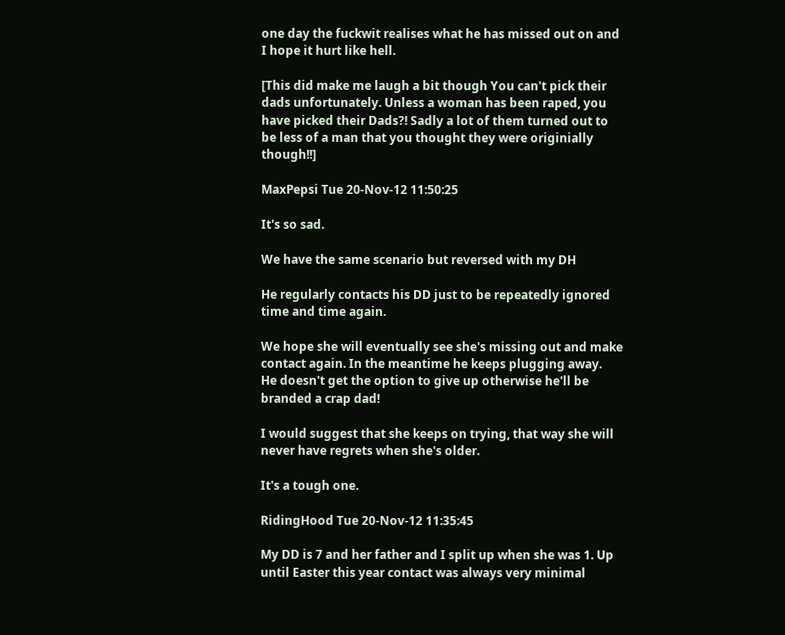one day the fuckwit realises what he has missed out on and I hope it hurt like hell.

[This did make me laugh a bit though You can't pick their dads unfortunately. Unless a woman has been raped, you have picked their Dads?! Sadly a lot of them turned out to be less of a man that you thought they were originially though!!]

MaxPepsi Tue 20-Nov-12 11:50:25

It's so sad.

We have the same scenario but reversed with my DH

He regularly contacts his DD just to be repeatedly ignored time and time again.

We hope she will eventually see she's missing out and make contact again. In the meantime he keeps plugging away.
He doesn't get the option to give up otherwise he'll be branded a crap dad!

I would suggest that she keeps on trying, that way she will never have regrets when she's older.

It's a tough one.

RidingHood Tue 20-Nov-12 11:35:45

My DD is 7 and her father and I split up when she was 1. Up until Easter this year contact was always very minimal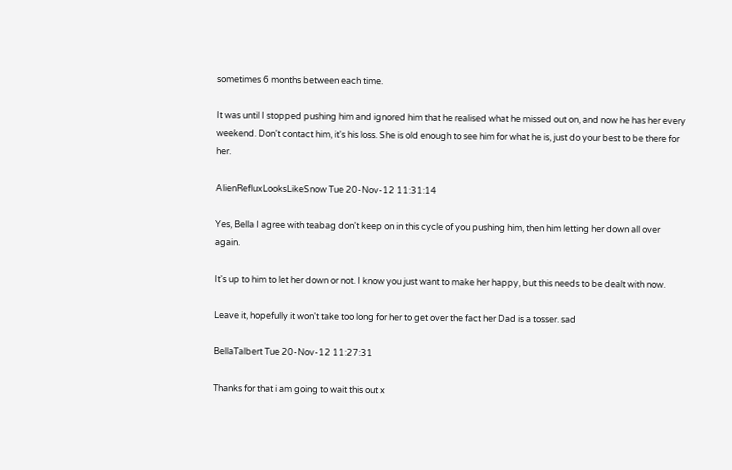sometimes 6 months between each time.

It was until I stopped pushing him and ignored him that he realised what he missed out on, and now he has her every weekend. Don't contact him, it's his loss. She is old enough to see him for what he is, just do your best to be there for her.

AlienRefluxLooksLikeSnow Tue 20-Nov-12 11:31:14

Yes, Bella I agree with teabag don't keep on in this cycle of you pushing him, then him letting her down all over again.

It's up to him to let her down or not. I know you just want to make her happy, but this needs to be dealt with now.

Leave it, hopefully it won't take too long for her to get over the fact her Dad is a tosser. sad

BellaTalbert Tue 20-Nov-12 11:27:31

Thanks for that i am going to wait this out x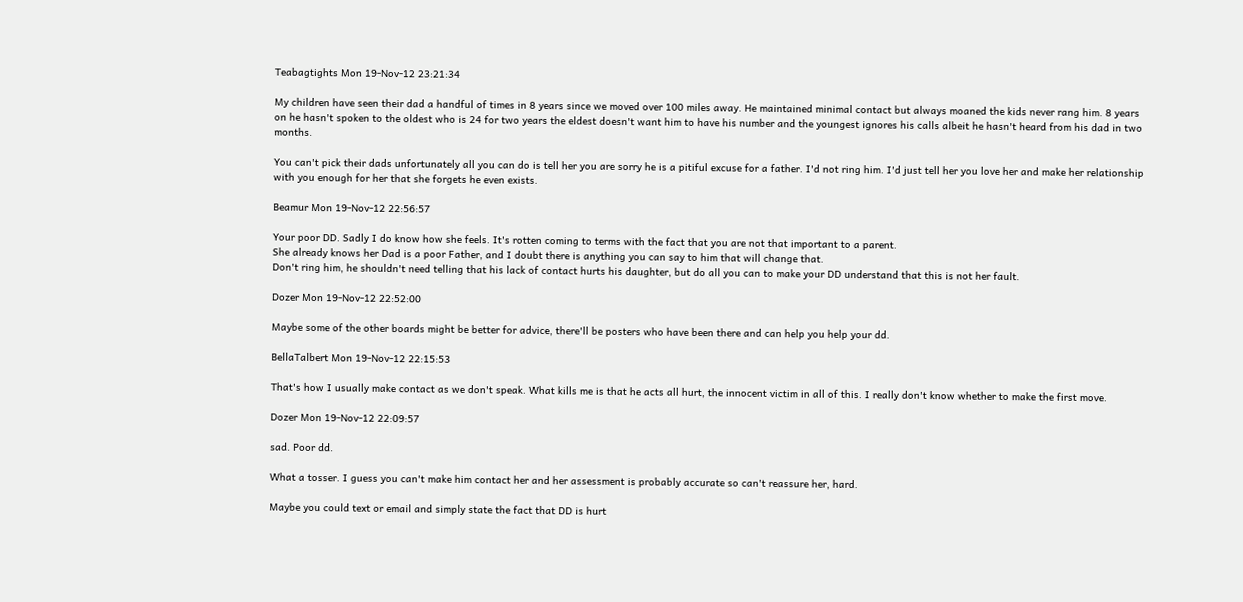Teabagtights Mon 19-Nov-12 23:21:34

My children have seen their dad a handful of times in 8 years since we moved over 100 miles away. He maintained minimal contact but always moaned the kids never rang him. 8 years on he hasn't spoken to the oldest who is 24 for two years the eldest doesn't want him to have his number and the youngest ignores his calls albeit he hasn't heard from his dad in two months.

You can't pick their dads unfortunately all you can do is tell her you are sorry he is a pitiful excuse for a father. I'd not ring him. I'd just tell her you love her and make her relationship with you enough for her that she forgets he even exists.

Beamur Mon 19-Nov-12 22:56:57

Your poor DD. Sadly I do know how she feels. It's rotten coming to terms with the fact that you are not that important to a parent.
She already knows her Dad is a poor Father, and I doubt there is anything you can say to him that will change that.
Don't ring him, he shouldn't need telling that his lack of contact hurts his daughter, but do all you can to make your DD understand that this is not her fault.

Dozer Mon 19-Nov-12 22:52:00

Maybe some of the other boards might be better for advice, there'll be posters who have been there and can help you help your dd.

BellaTalbert Mon 19-Nov-12 22:15:53

That's how I usually make contact as we don't speak. What kills me is that he acts all hurt, the innocent victim in all of this. I really don't know whether to make the first move.

Dozer Mon 19-Nov-12 22:09:57

sad. Poor dd.

What a tosser. I guess you can't make him contact her and her assessment is probably accurate so can't reassure her, hard.

Maybe you could text or email and simply state the fact that DD is hurt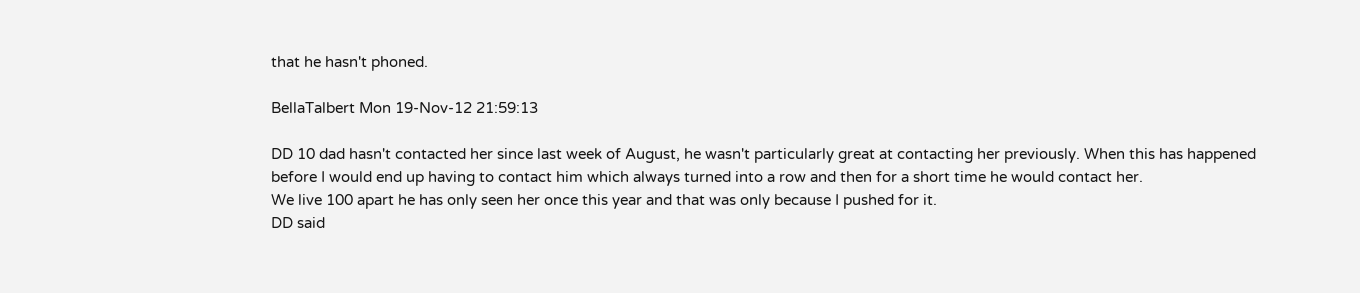that he hasn't phoned.

BellaTalbert Mon 19-Nov-12 21:59:13

DD 10 dad hasn't contacted her since last week of August, he wasn't particularly great at contacting her previously. When this has happened before I would end up having to contact him which always turned into a row and then for a short time he would contact her.
We live 100 apart he has only seen her once this year and that was only because I pushed for it.
DD said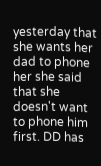yesterday that she wants her dad to phone her she said that she doesn't want to phone him first. DD has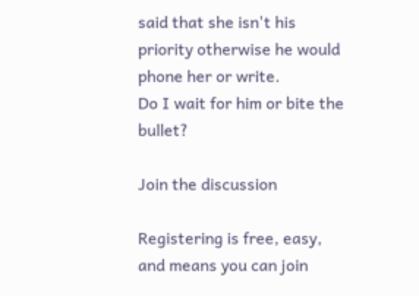said that she isn't his priority otherwise he would phone her or write.
Do I wait for him or bite the bullet?

Join the discussion

Registering is free, easy, and means you can join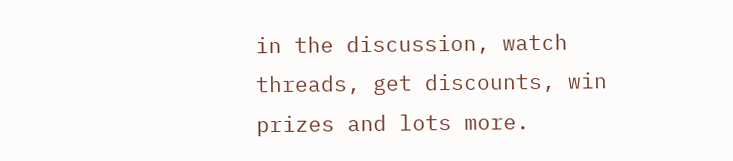in the discussion, watch threads, get discounts, win prizes and lots more.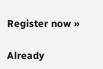Register now »

Already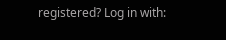registered? Log in with: